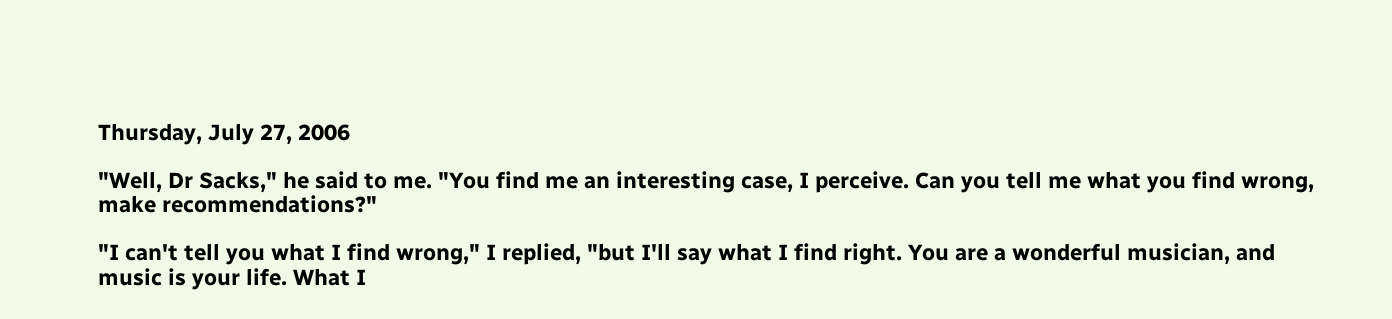Thursday, July 27, 2006

"Well, Dr Sacks," he said to me. "You find me an interesting case, I perceive. Can you tell me what you find wrong, make recommendations?"

"I can't tell you what I find wrong," I replied, "but I'll say what I find right. You are a wonderful musician, and music is your life. What I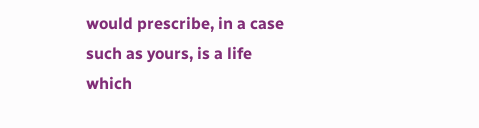would prescribe, in a case such as yours, is a life which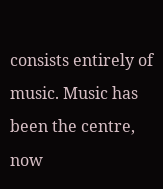consists entirely of music. Music has been the centre, now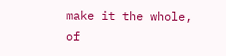make it the whole, of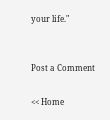your life."


Post a Comment

<< Home